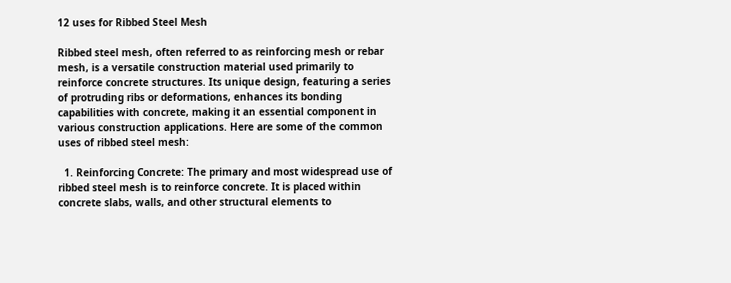12 uses for Ribbed Steel Mesh

Ribbed steel mesh, often referred to as reinforcing mesh or rebar mesh, is a versatile construction material used primarily to reinforce concrete structures. Its unique design, featuring a series of protruding ribs or deformations, enhances its bonding capabilities with concrete, making it an essential component in various construction applications. Here are some of the common uses of ribbed steel mesh:

  1. Reinforcing Concrete: The primary and most widespread use of ribbed steel mesh is to reinforce concrete. It is placed within concrete slabs, walls, and other structural elements to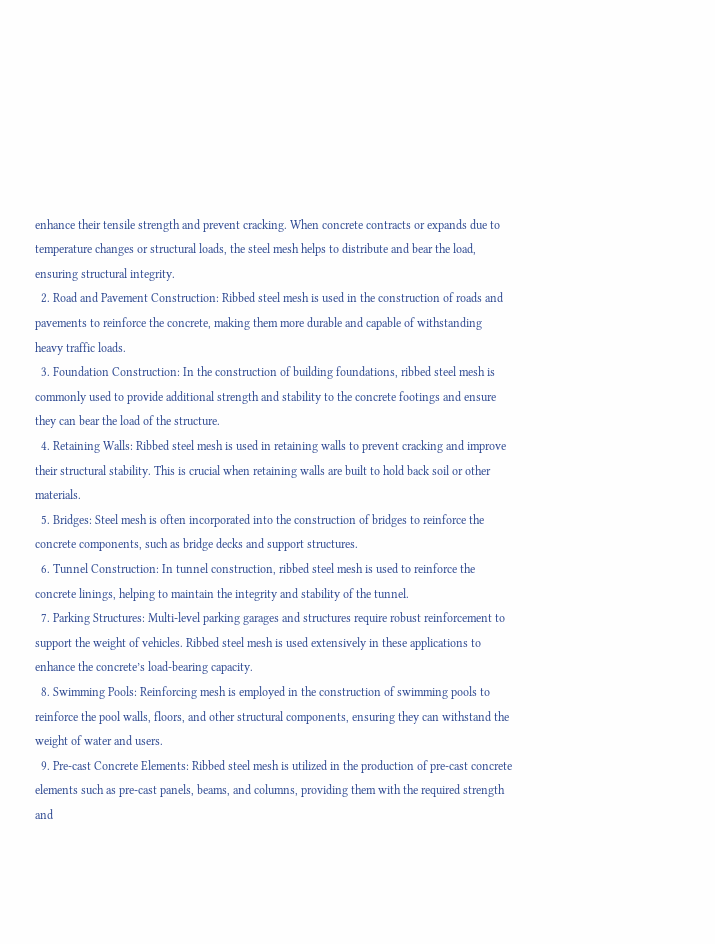enhance their tensile strength and prevent cracking. When concrete contracts or expands due to temperature changes or structural loads, the steel mesh helps to distribute and bear the load, ensuring structural integrity.
  2. Road and Pavement Construction: Ribbed steel mesh is used in the construction of roads and pavements to reinforce the concrete, making them more durable and capable of withstanding heavy traffic loads.
  3. Foundation Construction: In the construction of building foundations, ribbed steel mesh is commonly used to provide additional strength and stability to the concrete footings and ensure they can bear the load of the structure.
  4. Retaining Walls: Ribbed steel mesh is used in retaining walls to prevent cracking and improve their structural stability. This is crucial when retaining walls are built to hold back soil or other materials.
  5. Bridges: Steel mesh is often incorporated into the construction of bridges to reinforce the concrete components, such as bridge decks and support structures.
  6. Tunnel Construction: In tunnel construction, ribbed steel mesh is used to reinforce the concrete linings, helping to maintain the integrity and stability of the tunnel.
  7. Parking Structures: Multi-level parking garages and structures require robust reinforcement to support the weight of vehicles. Ribbed steel mesh is used extensively in these applications to enhance the concrete’s load-bearing capacity.
  8. Swimming Pools: Reinforcing mesh is employed in the construction of swimming pools to reinforce the pool walls, floors, and other structural components, ensuring they can withstand the weight of water and users.
  9. Pre-cast Concrete Elements: Ribbed steel mesh is utilized in the production of pre-cast concrete elements such as pre-cast panels, beams, and columns, providing them with the required strength and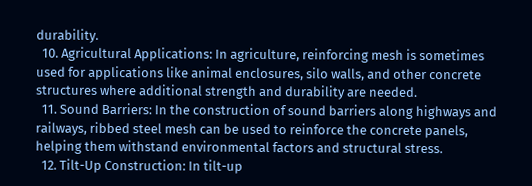durability.
  10. Agricultural Applications: In agriculture, reinforcing mesh is sometimes used for applications like animal enclosures, silo walls, and other concrete structures where additional strength and durability are needed.
  11. Sound Barriers: In the construction of sound barriers along highways and railways, ribbed steel mesh can be used to reinforce the concrete panels, helping them withstand environmental factors and structural stress.
  12. Tilt-Up Construction: In tilt-up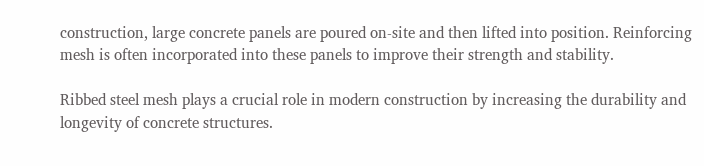construction, large concrete panels are poured on-site and then lifted into position. Reinforcing mesh is often incorporated into these panels to improve their strength and stability.

Ribbed steel mesh plays a crucial role in modern construction by increasing the durability and longevity of concrete structures.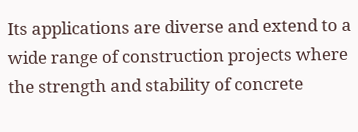Its applications are diverse and extend to a wide range of construction projects where the strength and stability of concrete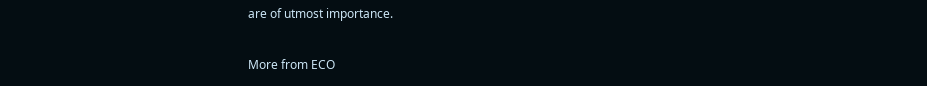are of utmost importance.

More from ECO